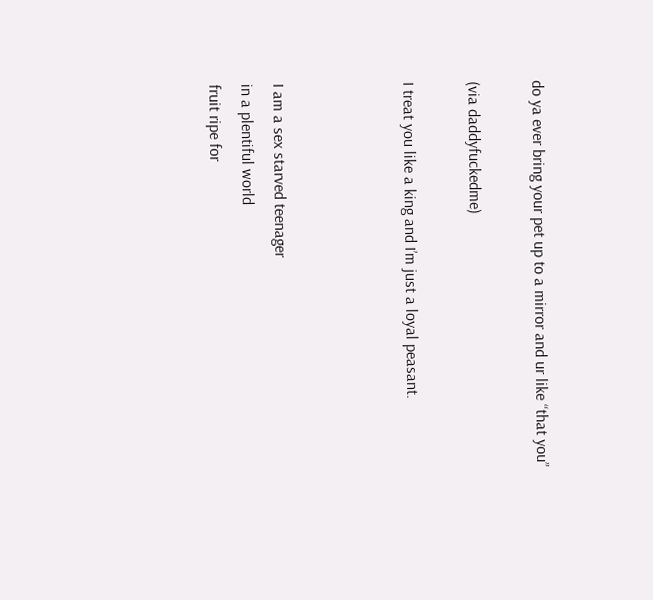do ya ever bring your pet up to a mirror and ur like “that you”

(via daddyfuckedme)

I treat you like a king and I’m just a loyal peasant.



I am a sex starved teenager
in a plentiful world
fruit ripe for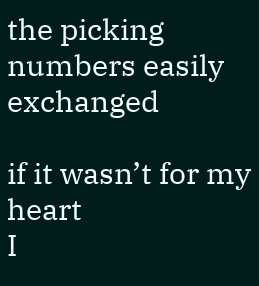the picking
numbers easily exchanged

if it wasn’t for my heart
I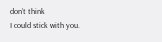don’t think
I could stick with you.